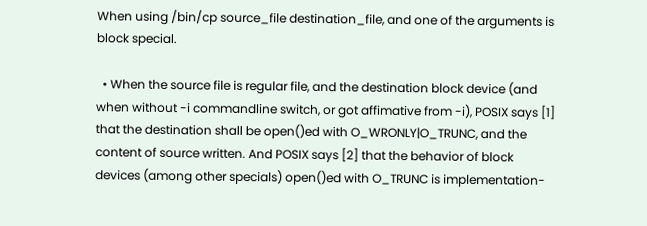When using /bin/cp source_file destination_file, and one of the arguments is block special.

  • When the source file is regular file, and the destination block device (and when without -i commandline switch, or got affimative from -i), POSIX says [1] that the destination shall be open()ed with O_WRONLY|O_TRUNC, and the content of source written. And POSIX says [2] that the behavior of block devices (among other specials) open()ed with O_TRUNC is implementation-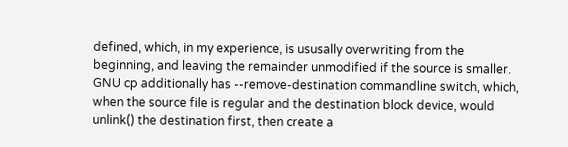defined, which, in my experience, is ususally overwriting from the beginning, and leaving the remainder unmodified if the source is smaller. GNU cp additionally has --remove-destination commandline switch, which, when the source file is regular and the destination block device, would unlink() the destination first, then create a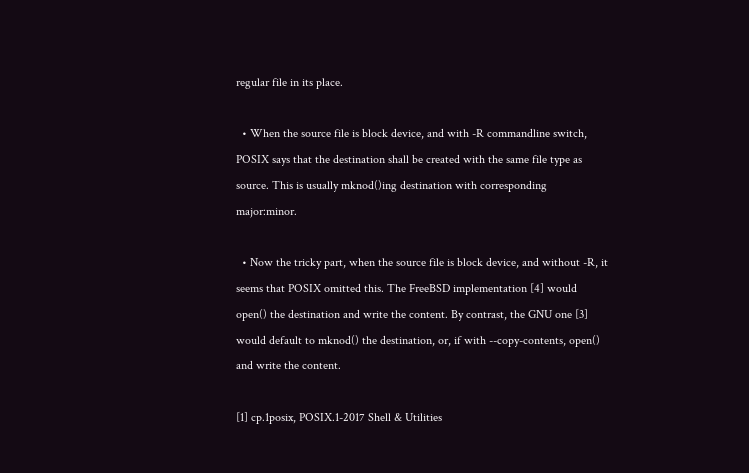regular file in its place.

  • When the source file is block device, and with -R commandline switch, POSIX says that the destination shall be created with the same file type as source. This is usually mknod()ing destination with corresponding major:minor.

  • Now the tricky part, when the source file is block device, and without -R, it seems that POSIX omitted this. The FreeBSD implementation [4] would open() the destination and write the content. By contrast, the GNU one [3] would default to mknod() the destination, or, if with --copy-contents, open() and write the content.

[1] cp.1posix, POSIX.1-2017 Shell & Utilities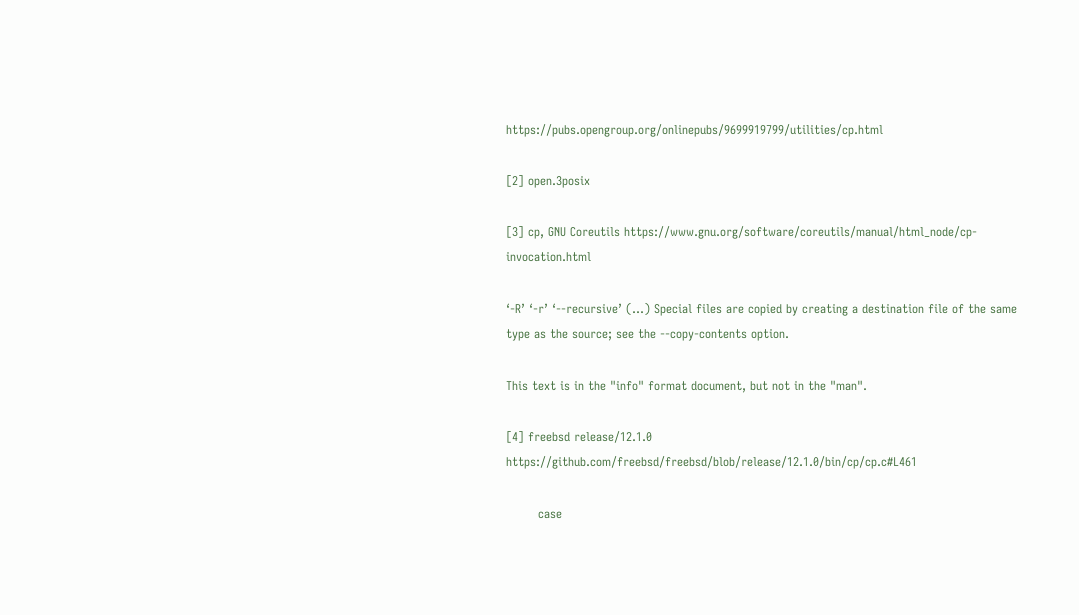https://pubs.opengroup.org/onlinepubs/9699919799/utilities/cp.html

[2] open.3posix

[3] cp, GNU Coreutils https://www.gnu.org/software/coreutils/manual/html_node/cp-invocation.html

‘-R’ ‘-r’ ‘--recursive’ (...) Special files are copied by creating a destination file of the same type as the source; see the --copy-contents option.

This text is in the "info" format document, but not in the "man".

[4] freebsd release/12.1.0 https://github.com/freebsd/freebsd/blob/release/12.1.0/bin/cp/cp.c#L461

        case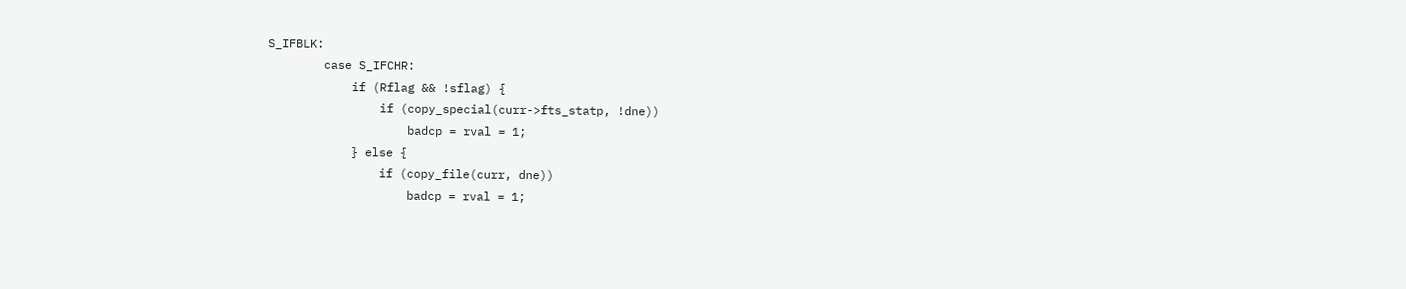S_IFBLK:
        case S_IFCHR:
            if (Rflag && !sflag) {
                if (copy_special(curr->fts_statp, !dne))
                    badcp = rval = 1;
            } else {
                if (copy_file(curr, dne))
                    badcp = rval = 1;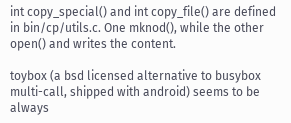int copy_special() and int copy_file() are defined in bin/cp/utils.c. One mknod(), while the other open() and writes the content.

toybox (a bsd licensed alternative to busybox multi-call, shipped with android) seems to be always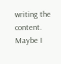writing the content. Maybe I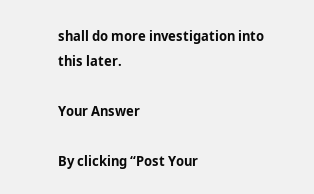shall do more investigation into this later.

Your Answer

By clicking “Post Your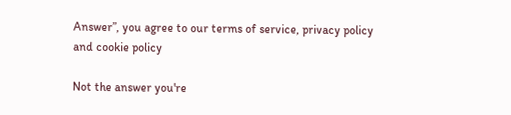Answer”, you agree to our terms of service, privacy policy and cookie policy

Not the answer you're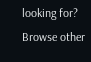looking for? Browse other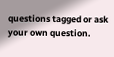questions tagged or ask your own question.